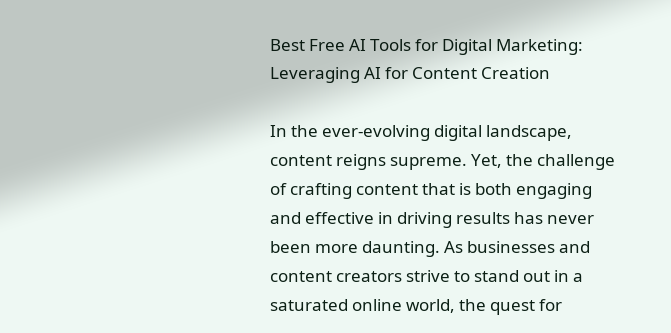Best Free AI Tools for Digital Marketing: Leveraging AI for Content Creation

In the ever-evolving digital landscape, content reigns supreme. Yet, the challenge of crafting content that is both engaging and effective in driving results has never been more daunting. As businesses and content creators strive to stand out in a saturated online world, the quest for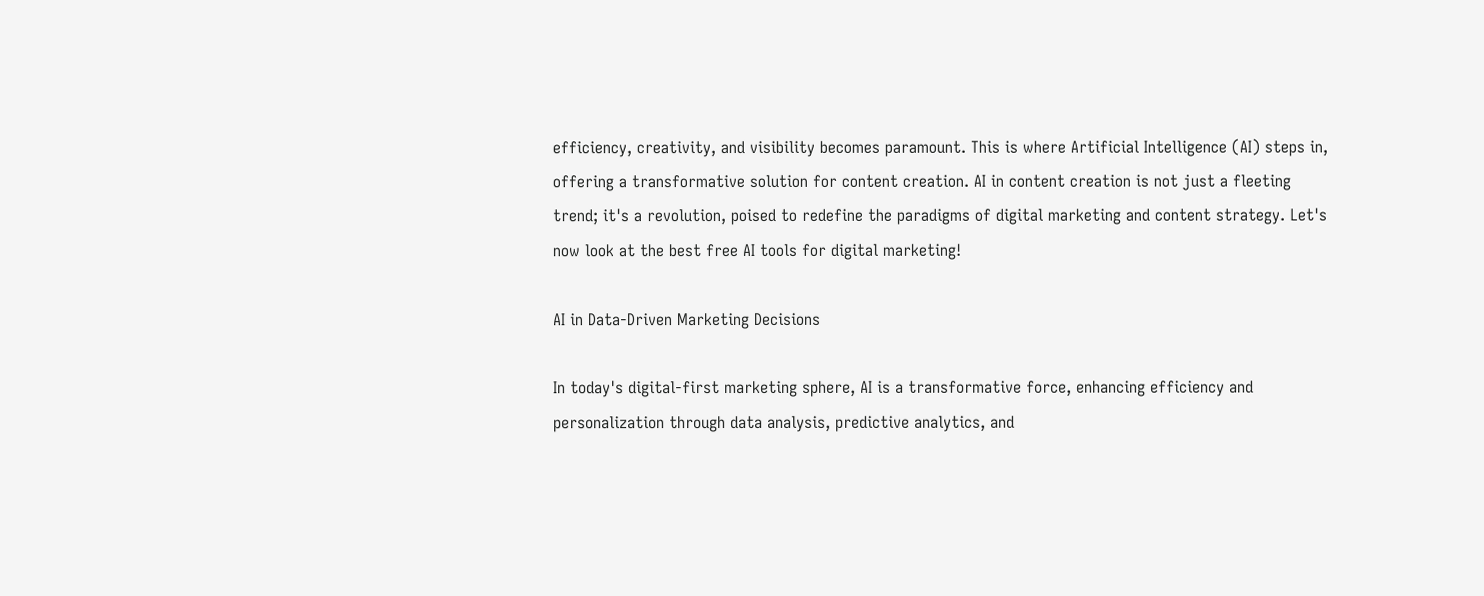efficiency, creativity, and visibility becomes paramount. This is where Artificial Intelligence (AI) steps in, offering a transformative solution for content creation. AI in content creation is not just a fleeting trend; it's a revolution, poised to redefine the paradigms of digital marketing and content strategy. Let's now look at the best free AI tools for digital marketing!

AI in Data-Driven Marketing Decisions

In today's digital-first marketing sphere, AI is a transformative force, enhancing efficiency and personalization through data analysis, predictive analytics, and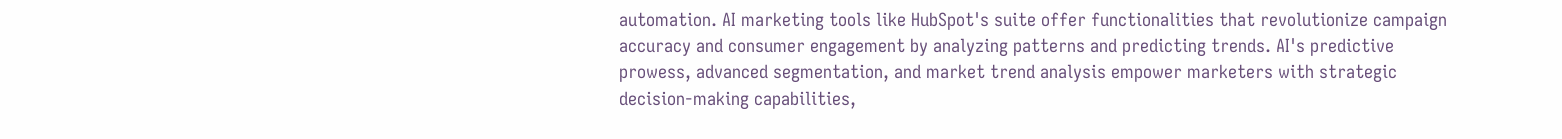automation. AI marketing tools like HubSpot's suite offer functionalities that revolutionize campaign accuracy and consumer engagement by analyzing patterns and predicting trends. AI's predictive prowess, advanced segmentation, and market trend analysis empower marketers with strategic decision-making capabilities,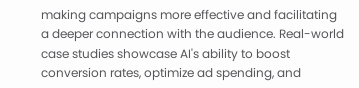making campaigns more effective and facilitating a deeper connection with the audience. Real-world case studies showcase AI's ability to boost conversion rates, optimize ad spending, and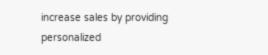increase sales by providing personalized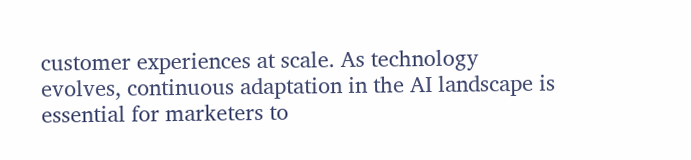customer experiences at scale. As technology evolves, continuous adaptation in the AI landscape is essential for marketers to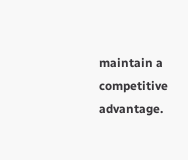maintain a competitive advantage.